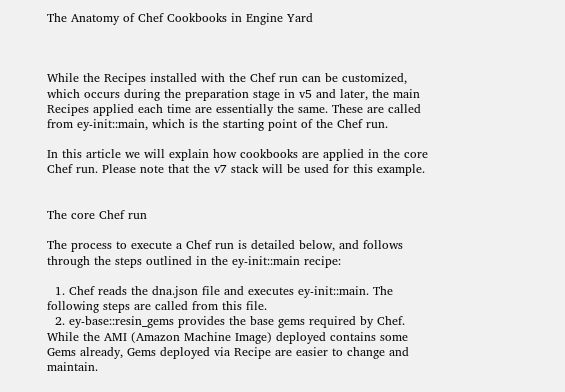The Anatomy of Chef Cookbooks in Engine Yard



While the Recipes installed with the Chef run can be customized, which occurs during the preparation stage in v5 and later, the main Recipes applied each time are essentially the same. These are called from ey-init::main, which is the starting point of the Chef run.

In this article we will explain how cookbooks are applied in the core Chef run. Please note that the v7 stack will be used for this example.


The core Chef run

The process to execute a Chef run is detailed below, and follows through the steps outlined in the ey-init::main recipe:

  1. Chef reads the dna.json file and executes ey-init::main. The following steps are called from this file.
  2. ey-base::resin_gems provides the base gems required by Chef. While the AMI (Amazon Machine Image) deployed contains some Gems already, Gems deployed via Recipe are easier to change and maintain.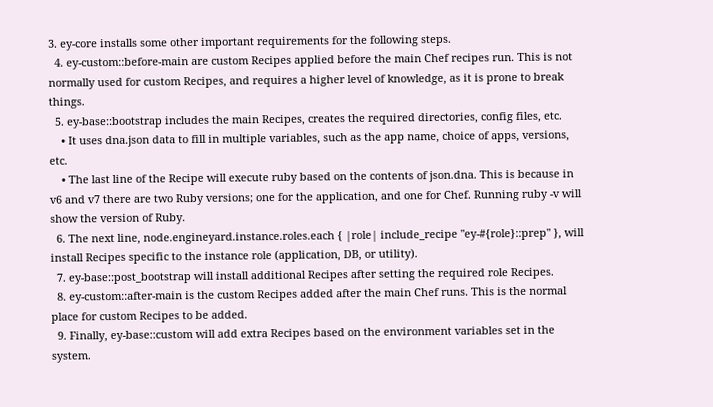3. ey-core installs some other important requirements for the following steps.
  4. ey-custom::before-main are custom Recipes applied before the main Chef recipes run. This is not normally used for custom Recipes, and requires a higher level of knowledge, as it is prone to break things.
  5. ey-base::bootstrap includes the main Recipes, creates the required directories, config files, etc.
    • It uses dna.json data to fill in multiple variables, such as the app name, choice of apps, versions, etc.
    • The last line of the Recipe will execute ruby based on the contents of json.dna. This is because in v6 and v7 there are two Ruby versions; one for the application, and one for Chef. Running ruby -v will show the version of Ruby.
  6. The next line, node.engineyard.instance.roles.each { |role| include_recipe "ey-#{role}::prep" }, will install Recipes specific to the instance role (application, DB, or utility).
  7. ey-base::post_bootstrap will install additional Recipes after setting the required role Recipes.
  8. ey-custom::after-main is the custom Recipes added after the main Chef runs. This is the normal place for custom Recipes to be added.
  9. Finally, ey-base::custom will add extra Recipes based on the environment variables set in the system.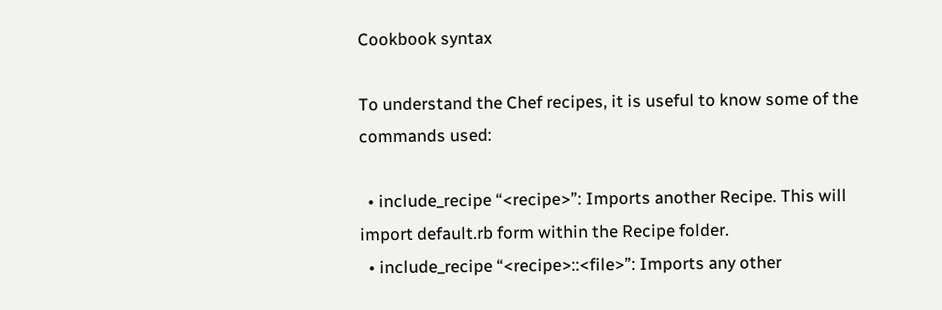Cookbook syntax

To understand the Chef recipes, it is useful to know some of the commands used:

  • include_recipe “<recipe>”: Imports another Recipe. This will import default.rb form within the Recipe folder.
  • include_recipe “<recipe>::<file>”: Imports any other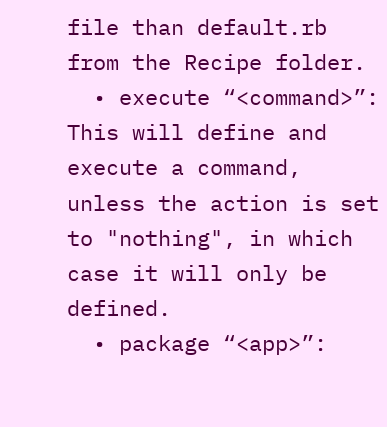file than default.rb from the Recipe folder.
  • execute “<command>”: This will define and execute a command, unless the action is set to "nothing", in which case it will only be defined.
  • package “<app>”: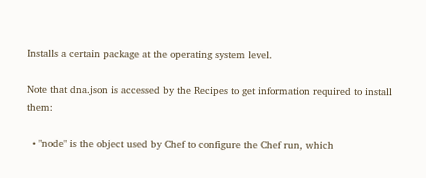Installs a certain package at the operating system level.

Note that dna.json is accessed by the Recipes to get information required to install them:

  • "node" is the object used by Chef to configure the Chef run, which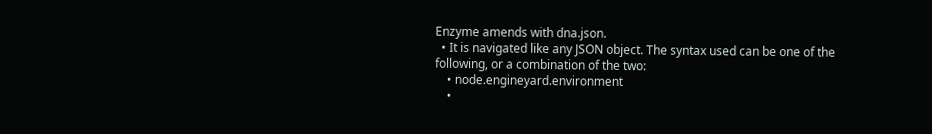Enzyme amends with dna.json.
  • It is navigated like any JSON object. The syntax used can be one of the following, or a combination of the two:
    • node.engineyard.environment
    •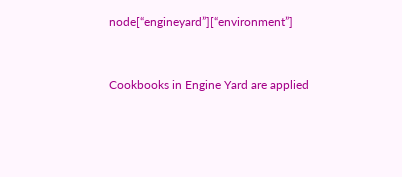node[“engineyard”][“environment”]


Cookbooks in Engine Yard are applied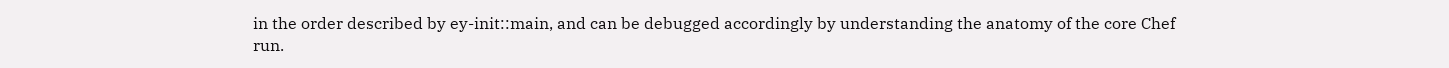in the order described by ey-init::main, and can be debugged accordingly by understanding the anatomy of the core Chef run.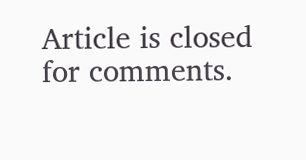Article is closed for comments.